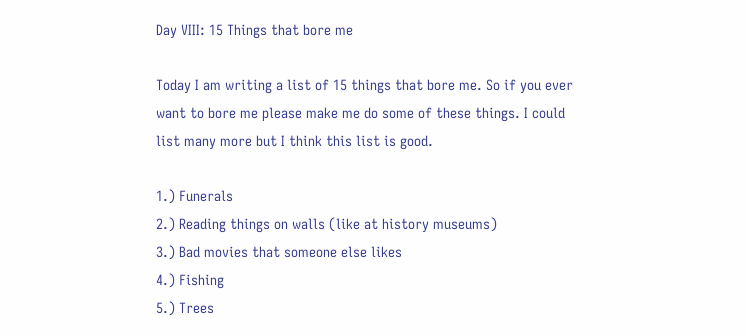Day VIII: 15 Things that bore me

Today I am writing a list of 15 things that bore me. So if you ever want to bore me please make me do some of these things. I could list many more but I think this list is good.

1.) Funerals
2.) Reading things on walls (like at history museums)
3.) Bad movies that someone else likes
4.) Fishing
5.) Trees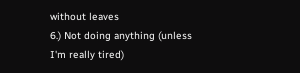without leaves
6.) Not doing anything (unless I'm really tired)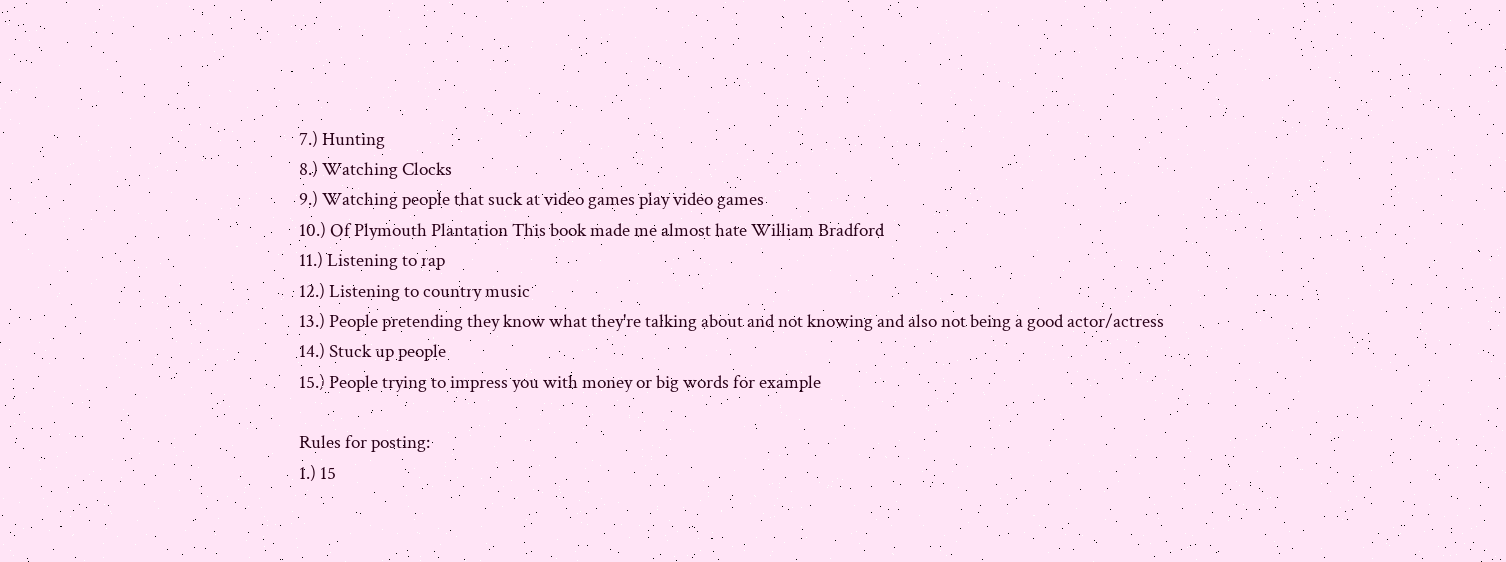7.) Hunting
8.) Watching Clocks
9.) Watching people that suck at video games play video games
10.) Of Plymouth Plantation This book made me almost hate William Bradford
11.) Listening to rap
12.) Listening to country music
13.) People pretending they know what they're talking about and not knowing and also not being a good actor/actress
14.) Stuck up people
15.) People trying to impress you with money or big words for example

Rules for posting:
1.) 15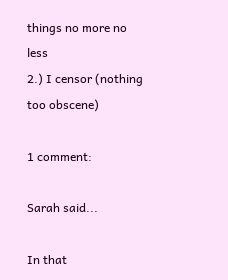things no more no less
2.) I censor (nothing too obscene)

1 comment:

Sarah said...

In that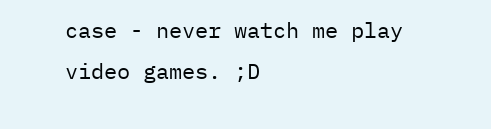case - never watch me play video games. ;D